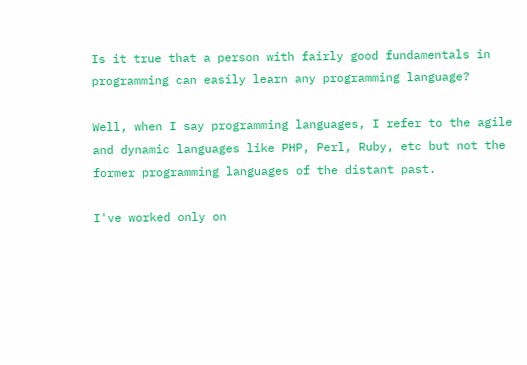Is it true that a person with fairly good fundamentals in programming can easily learn any programming language?

Well, when I say programming languages, I refer to the agile and dynamic languages like PHP, Perl, Ruby, etc but not the former programming languages of the distant past.

I've worked only on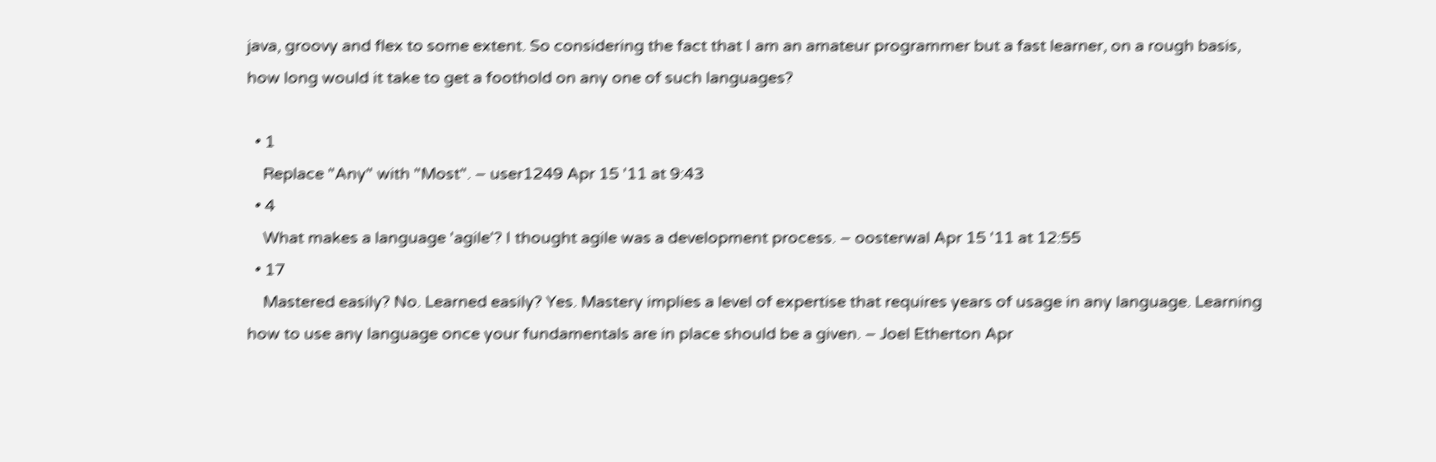java, groovy and flex to some extent. So considering the fact that I am an amateur programmer but a fast learner, on a rough basis, how long would it take to get a foothold on any one of such languages?

  • 1
    Replace "Any" with "Most". – user1249 Apr 15 '11 at 9:43
  • 4
    What makes a language 'agile'? I thought agile was a development process. – oosterwal Apr 15 '11 at 12:55
  • 17
    Mastered easily? No. Learned easily? Yes. Mastery implies a level of expertise that requires years of usage in any language. Learning how to use any language once your fundamentals are in place should be a given. – Joel Etherton Apr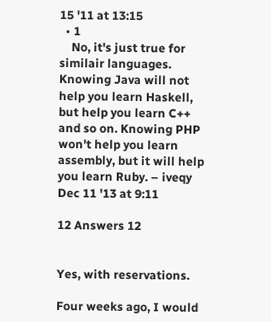15 '11 at 13:15
  • 1
    No, it's just true for similair languages. Knowing Java will not help you learn Haskell, but help you learn C++ and so on. Knowing PHP won't help you learn assembly, but it will help you learn Ruby. – iveqy Dec 11 '13 at 9:11

12 Answers 12


Yes, with reservations.

Four weeks ago, I would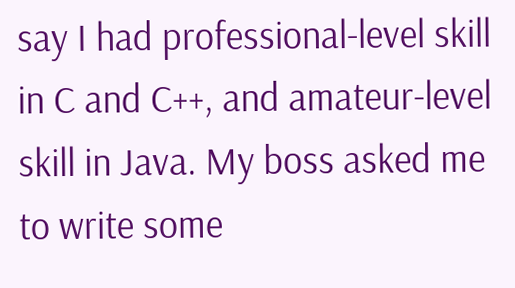say I had professional-level skill in C and C++, and amateur-level skill in Java. My boss asked me to write some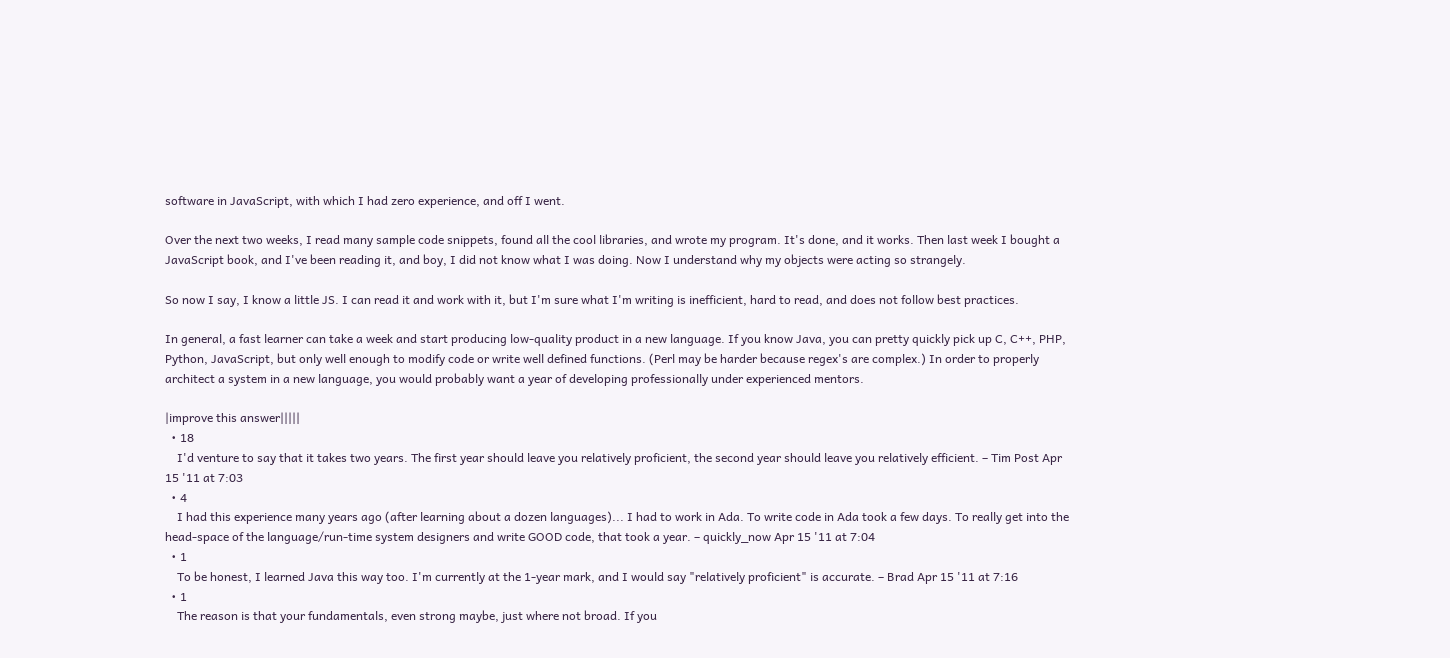software in JavaScript, with which I had zero experience, and off I went.

Over the next two weeks, I read many sample code snippets, found all the cool libraries, and wrote my program. It's done, and it works. Then last week I bought a JavaScript book, and I've been reading it, and boy, I did not know what I was doing. Now I understand why my objects were acting so strangely.

So now I say, I know a little JS. I can read it and work with it, but I'm sure what I'm writing is inefficient, hard to read, and does not follow best practices.

In general, a fast learner can take a week and start producing low-quality product in a new language. If you know Java, you can pretty quickly pick up C, C++, PHP, Python, JavaScript, but only well enough to modify code or write well defined functions. (Perl may be harder because regex's are complex.) In order to properly architect a system in a new language, you would probably want a year of developing professionally under experienced mentors.

|improve this answer|||||
  • 18
    I'd venture to say that it takes two years. The first year should leave you relatively proficient, the second year should leave you relatively efficient. – Tim Post Apr 15 '11 at 7:03
  • 4
    I had this experience many years ago (after learning about a dozen languages)... I had to work in Ada. To write code in Ada took a few days. To really get into the head-space of the language/run-time system designers and write GOOD code, that took a year. – quickly_now Apr 15 '11 at 7:04
  • 1
    To be honest, I learned Java this way too. I'm currently at the 1-year mark, and I would say "relatively proficient" is accurate. – Brad Apr 15 '11 at 7:16
  • 1
    The reason is that your fundamentals, even strong maybe, just where not broad. If you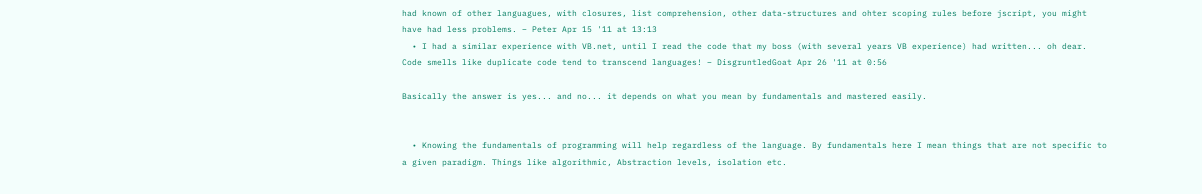had known of other languagues, with closures, list comprehension, other data-structures and ohter scoping rules before jscript, you might have had less problems. – Peter Apr 15 '11 at 13:13
  • I had a similar experience with VB.net, until I read the code that my boss (with several years VB experience) had written... oh dear. Code smells like duplicate code tend to transcend languages! – DisgruntledGoat Apr 26 '11 at 0:56

Basically the answer is yes... and no... it depends on what you mean by fundamentals and mastered easily.


  • Knowing the fundamentals of programming will help regardless of the language. By fundamentals here I mean things that are not specific to a given paradigm. Things like algorithmic, Abstraction levels, isolation etc.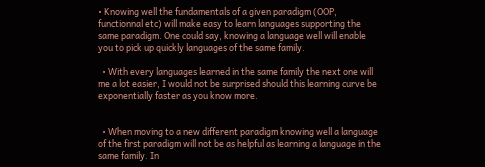• Knowing well the fundamentals of a given paradigm (OOP, functionnal etc) will make easy to learn languages supporting the same paradigm. One could say, knowing a language well will enable you to pick up quickly languages of the same family.

  • With every languages learned in the same family the next one will me a lot easier, I would not be surprised should this learning curve be exponentially faster as you know more.


  • When moving to a new different paradigm knowing well a language of the first paradigm will not be as helpful as learning a language in the same family. In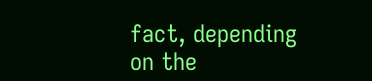fact, depending on the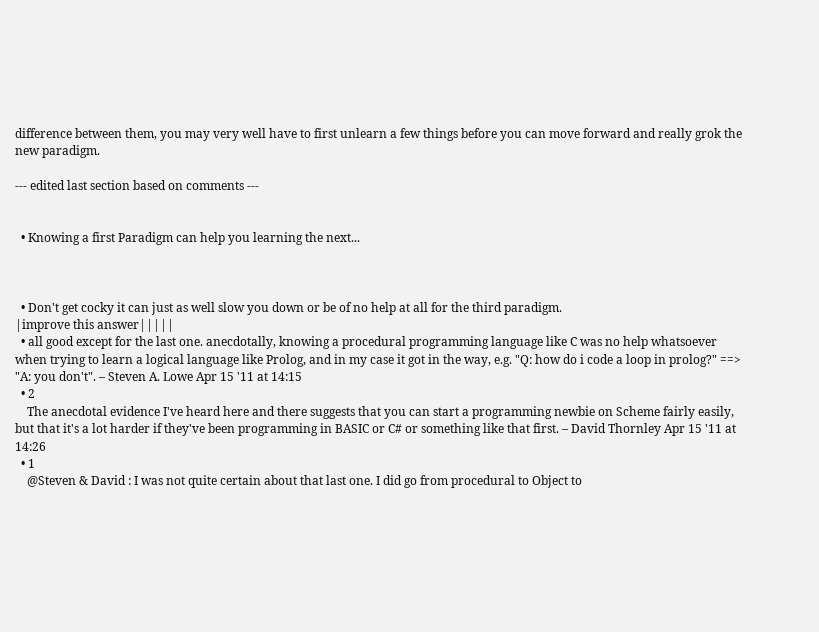difference between them, you may very well have to first unlearn a few things before you can move forward and really grok the new paradigm.

--- edited last section based on comments ---


  • Knowing a first Paradigm can help you learning the next...



  • Don't get cocky it can just as well slow you down or be of no help at all for the third paradigm.
|improve this answer|||||
  • all good except for the last one. anecdotally, knowing a procedural programming language like C was no help whatsoever when trying to learn a logical language like Prolog, and in my case it got in the way, e.g. "Q: how do i code a loop in prolog?" ==> "A: you don't". – Steven A. Lowe Apr 15 '11 at 14:15
  • 2
    The anecdotal evidence I've heard here and there suggests that you can start a programming newbie on Scheme fairly easily, but that it's a lot harder if they've been programming in BASIC or C# or something like that first. – David Thornley Apr 15 '11 at 14:26
  • 1
    @Steven & David : I was not quite certain about that last one. I did go from procedural to Object to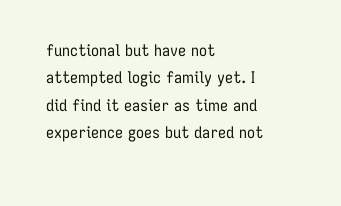functional but have not attempted logic family yet. I did find it easier as time and experience goes but dared not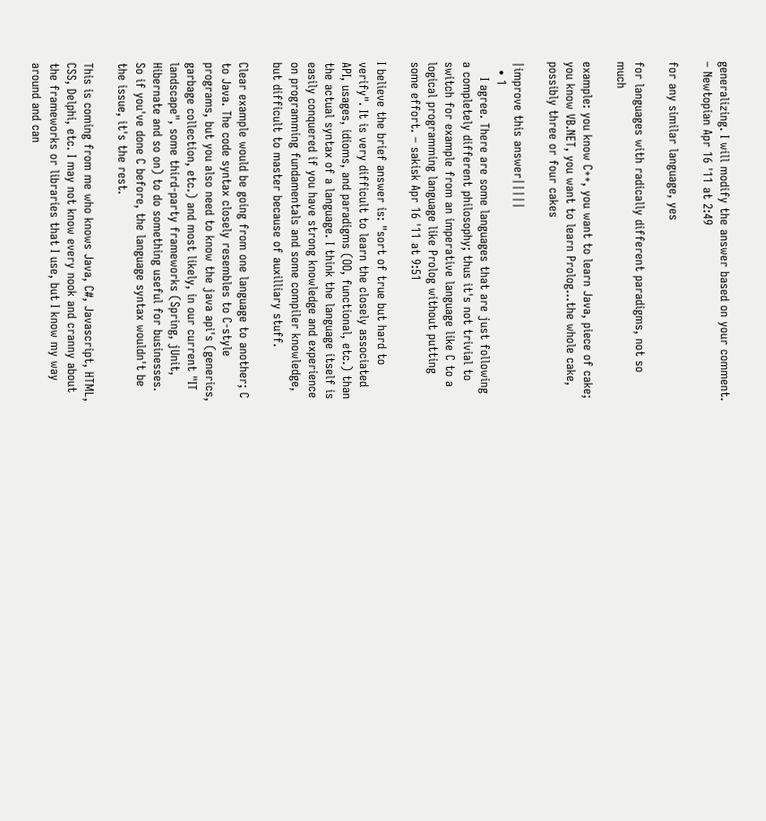generalizing. I will modify the answer based on your comment. – Newtopian Apr 16 '11 at 2:49

for any similar language, yes

for languages with radically different paradigms, not so much

example: you know C++, you want to learn Java, piece of cake; you know VB.NET, you want to learn Prolog...the whole cake, possibly three or four cakes

|improve this answer|||||
  • 1
    I agree. There are some languages that are just following a completely different philosophy; thus it's not trivial to switch for example from an imperative language like C to a logical programming language like Prolog without putting some effort. – sakisk Apr 16 '11 at 9:51

I believe the brief answer is: "sort of true but hard to verify". It is very difficult to learn the closely associated API, usages, idioms, and paradigms (OO, functional, etc.) than the actual syntax of a language. I think the language itself is easily conquered if you have strong knowledge and experience on programming fundamentals and some compiler knowledge, but difficult to master because of auxilliary stuff.

Clear example would be going from one language to another; C to Java. The code syntax closely resembles to C-style programs, but you also need to know the java api's (generics, garbage collection, etc.) and most likely, in our current "IT landscape", some third-party frameworks (Spring, jUnit, Hibernate and so on) to do something useful for businesses. So if you've done C before, the language syntax wouldn't be the issue, it's the rest.

This is coming from me who knows Java, C#, Javascript, HTML, CSS, Delphi, etc. I may not know every nook and cranny about the frameworks or libraries that I use, but I know my way around and can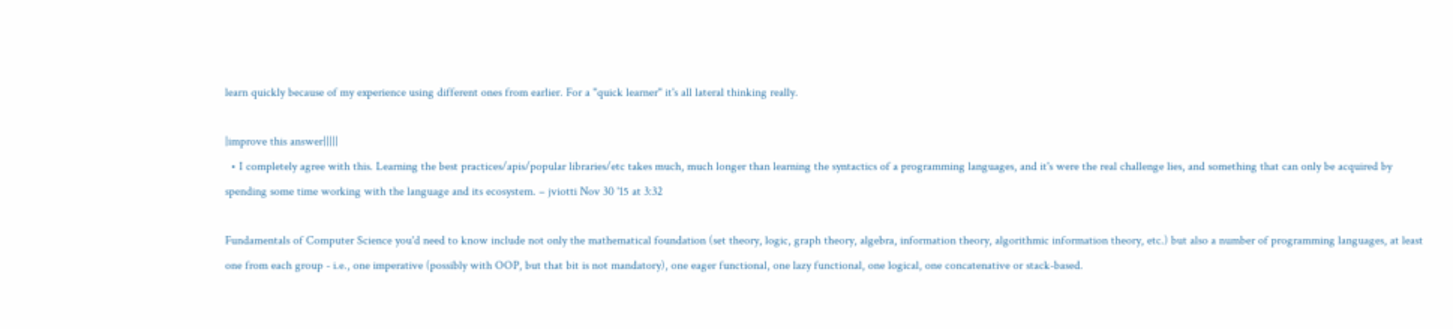learn quickly because of my experience using different ones from earlier. For a "quick learner" it's all lateral thinking really.

|improve this answer|||||
  • I completely agree with this. Learning the best practices/apis/popular libraries/etc takes much, much longer than learning the syntactics of a programming languages, and it's were the real challenge lies, and something that can only be acquired by spending some time working with the language and its ecosystem. – jviotti Nov 30 '15 at 3:32

Fundamentals of Computer Science you'd need to know include not only the mathematical foundation (set theory, logic, graph theory, algebra, information theory, algorithmic information theory, etc.) but also a number of programming languages, at least one from each group - i.e., one imperative (possibly with OOP, but that bit is not mandatory), one eager functional, one lazy functional, one logical, one concatenative or stack-based.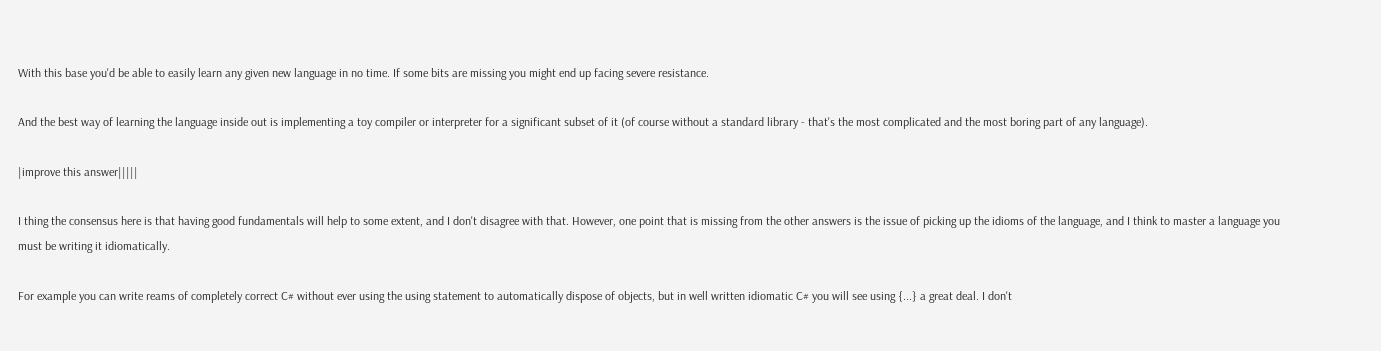With this base you'd be able to easily learn any given new language in no time. If some bits are missing you might end up facing severe resistance.

And the best way of learning the language inside out is implementing a toy compiler or interpreter for a significant subset of it (of course without a standard library - that's the most complicated and the most boring part of any language).

|improve this answer|||||

I thing the consensus here is that having good fundamentals will help to some extent, and I don't disagree with that. However, one point that is missing from the other answers is the issue of picking up the idioms of the language, and I think to master a language you must be writing it idiomatically.

For example you can write reams of completely correct C# without ever using the using statement to automatically dispose of objects, but in well written idiomatic C# you will see using {...} a great deal. I don't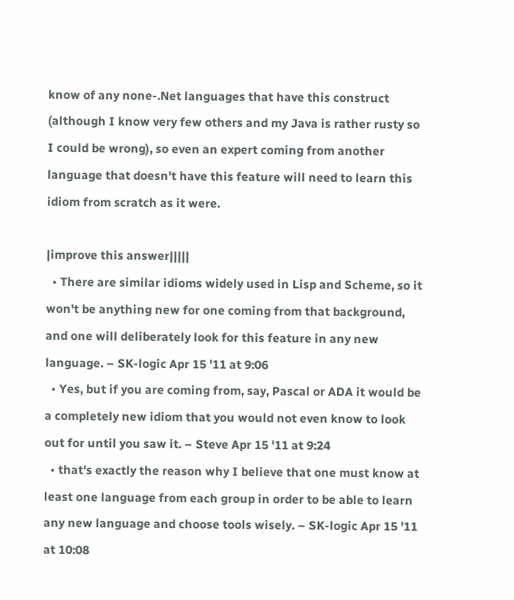know of any none-.Net languages that have this construct (although I know very few others and my Java is rather rusty so I could be wrong), so even an expert coming from another language that doesn't have this feature will need to learn this idiom from scratch as it were.

|improve this answer|||||
  • There are similar idioms widely used in Lisp and Scheme, so it won't be anything new for one coming from that background, and one will deliberately look for this feature in any new language. – SK-logic Apr 15 '11 at 9:06
  • Yes, but if you are coming from, say, Pascal or ADA it would be a completely new idiom that you would not even know to look out for until you saw it. – Steve Apr 15 '11 at 9:24
  • that's exactly the reason why I believe that one must know at least one language from each group in order to be able to learn any new language and choose tools wisely. – SK-logic Apr 15 '11 at 10:08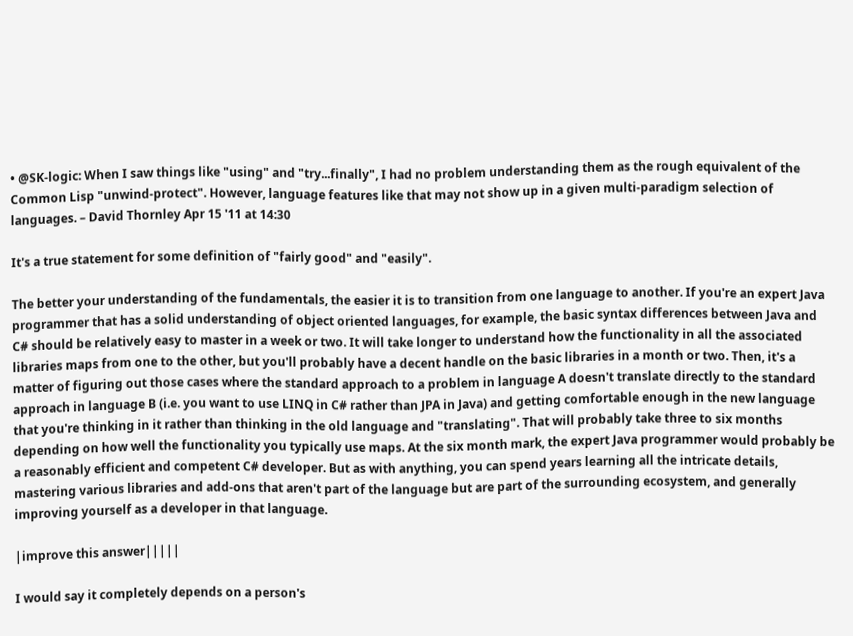• @SK-logic: When I saw things like "using" and "try...finally", I had no problem understanding them as the rough equivalent of the Common Lisp "unwind-protect". However, language features like that may not show up in a given multi-paradigm selection of languages. – David Thornley Apr 15 '11 at 14:30

It's a true statement for some definition of "fairly good" and "easily".

The better your understanding of the fundamentals, the easier it is to transition from one language to another. If you're an expert Java programmer that has a solid understanding of object oriented languages, for example, the basic syntax differences between Java and C# should be relatively easy to master in a week or two. It will take longer to understand how the functionality in all the associated libraries maps from one to the other, but you'll probably have a decent handle on the basic libraries in a month or two. Then, it's a matter of figuring out those cases where the standard approach to a problem in language A doesn't translate directly to the standard approach in language B (i.e. you want to use LINQ in C# rather than JPA in Java) and getting comfortable enough in the new language that you're thinking in it rather than thinking in the old language and "translating". That will probably take three to six months depending on how well the functionality you typically use maps. At the six month mark, the expert Java programmer would probably be a reasonably efficient and competent C# developer. But as with anything, you can spend years learning all the intricate details, mastering various libraries and add-ons that aren't part of the language but are part of the surrounding ecosystem, and generally improving yourself as a developer in that language.

|improve this answer|||||

I would say it completely depends on a person's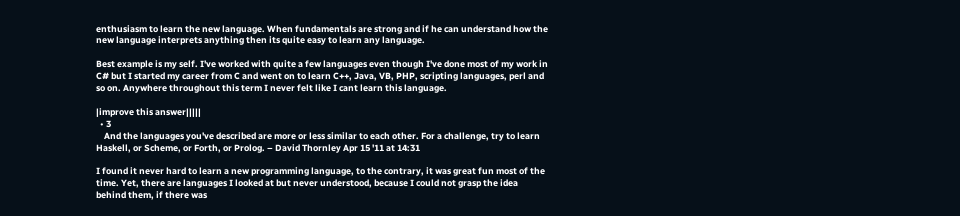enthusiasm to learn the new language. When fundamentals are strong and if he can understand how the new language interprets anything then its quite easy to learn any language.

Best example is my self. I've worked with quite a few languages even though I've done most of my work in C# but I started my career from C and went on to learn C++, Java, VB, PHP, scripting languages, perl and so on. Anywhere throughout this term I never felt like I cant learn this language.

|improve this answer|||||
  • 3
    And the languages you've described are more or less similar to each other. For a challenge, try to learn Haskell, or Scheme, or Forth, or Prolog. – David Thornley Apr 15 '11 at 14:31

I found it never hard to learn a new programming language, to the contrary, it was great fun most of the time. Yet, there are languages I looked at but never understood, because I could not grasp the idea behind them, if there was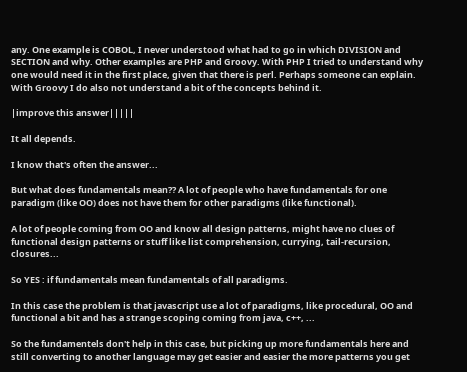any. One example is COBOL, I never understood what had to go in which DIVISION and SECTION and why. Other examples are PHP and Groovy. With PHP I tried to understand why one would need it in the first place, given that there is perl. Perhaps someone can explain. With Groovy I do also not understand a bit of the concepts behind it.

|improve this answer|||||

It all depends.

I know that's often the answer...

But what does fundamentals mean?? A lot of people who have fundamentals for one paradigm (like OO) does not have them for other paradigms (like functional).

A lot of people coming from OO and know all design patterns, might have no clues of functional design patterns or stuff like list comprehension, currying, tail-recursion, closures...

So YES : if fundamentals mean fundamentals of all paradigms.

In this case the problem is that javascript use a lot of paradigms, like procedural, OO and functional a bit and has a strange scoping coming from java, c++, ...

So the fundamentels don't help in this case, but picking up more fundamentals here and still converting to another language may get easier and easier the more patterns you get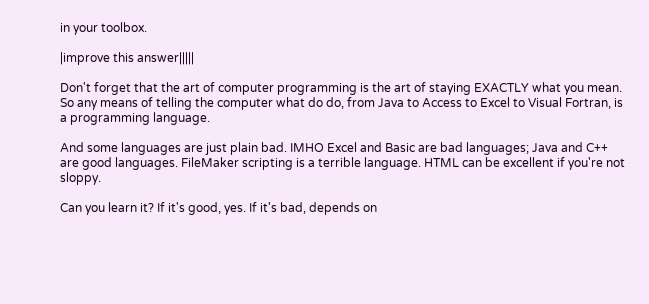in your toolbox.

|improve this answer|||||

Don't forget that the art of computer programming is the art of staying EXACTLY what you mean. So any means of telling the computer what do do, from Java to Access to Excel to Visual Fortran, is a programming language.

And some languages are just plain bad. IMHO Excel and Basic are bad languages; Java and C++ are good languages. FileMaker scripting is a terrible language. HTML can be excellent if you're not sloppy.

Can you learn it? If it's good, yes. If it's bad, depends on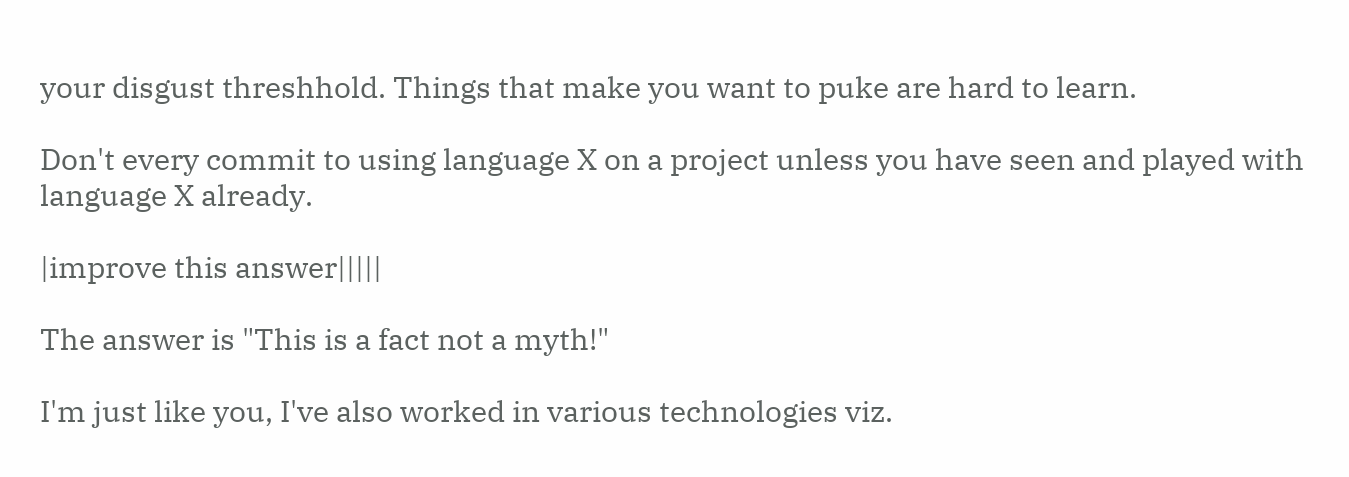your disgust threshhold. Things that make you want to puke are hard to learn.

Don't every commit to using language X on a project unless you have seen and played with language X already.

|improve this answer|||||

The answer is "This is a fact not a myth!"

I'm just like you, I've also worked in various technologies viz.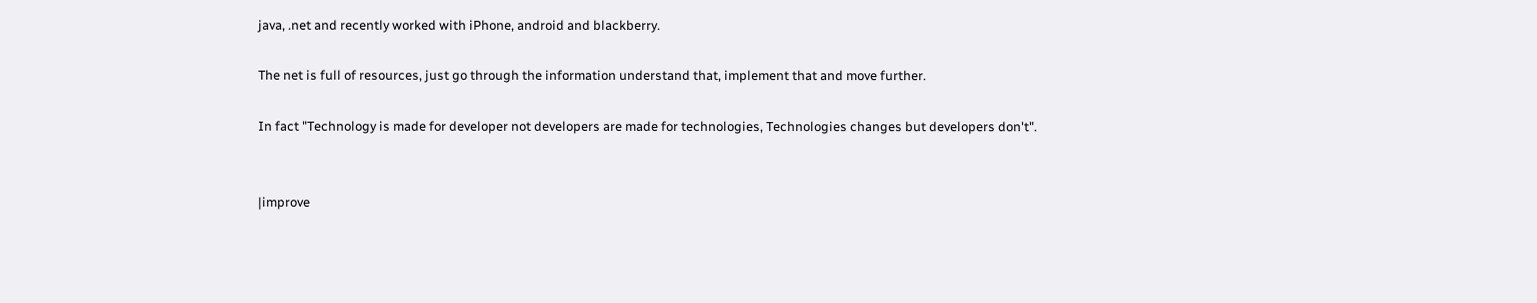java, .net and recently worked with iPhone, android and blackberry.

The net is full of resources, just go through the information understand that, implement that and move further.

In fact "Technology is made for developer not developers are made for technologies, Technologies changes but developers don't".


|improve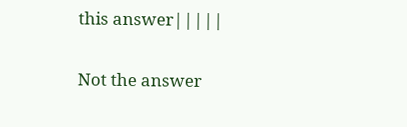this answer|||||

Not the answer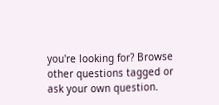you're looking for? Browse other questions tagged or ask your own question.